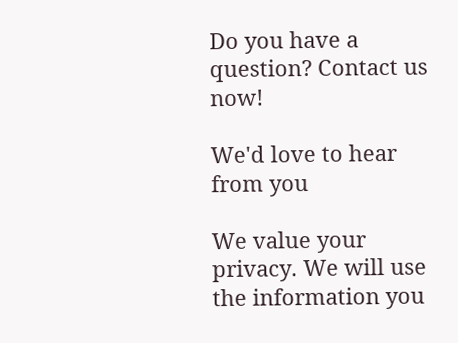Do you have a question? Contact us now!

We'd love to hear from you

We value your privacy. We will use the information you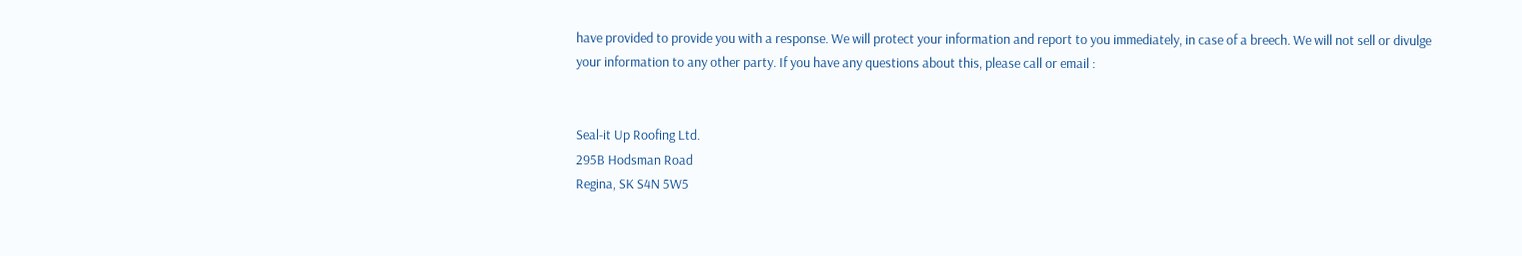have provided to provide you with a response. We will protect your information and report to you immediately, in case of a breech. We will not sell or divulge your information to any other party. If you have any questions about this, please call or email :


Seal-it Up Roofing Ltd.
295B Hodsman Road
Regina, SK S4N 5W5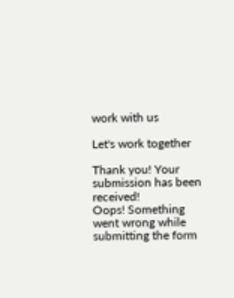work with us

Let's work together

Thank you! Your submission has been received!
Oops! Something went wrong while submitting the form